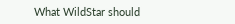What WildStar should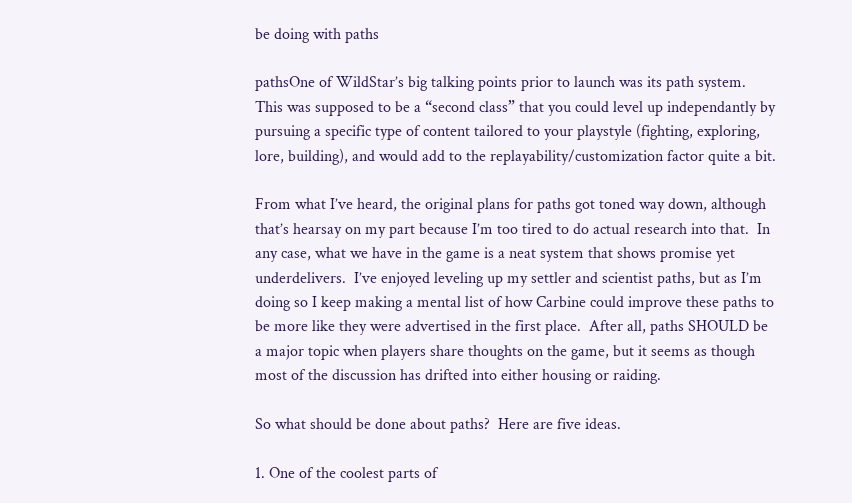be doing with paths

pathsOne of WildStar’s big talking points prior to launch was its path system.  This was supposed to be a “second class” that you could level up independantly by pursuing a specific type of content tailored to your playstyle (fighting, exploring, lore, building), and would add to the replayability/customization factor quite a bit.

From what I’ve heard, the original plans for paths got toned way down, although that’s hearsay on my part because I’m too tired to do actual research into that.  In any case, what we have in the game is a neat system that shows promise yet underdelivers.  I’ve enjoyed leveling up my settler and scientist paths, but as I’m doing so I keep making a mental list of how Carbine could improve these paths to be more like they were advertised in the first place.  After all, paths SHOULD be a major topic when players share thoughts on the game, but it seems as though most of the discussion has drifted into either housing or raiding.

So what should be done about paths?  Here are five ideas.

1. One of the coolest parts of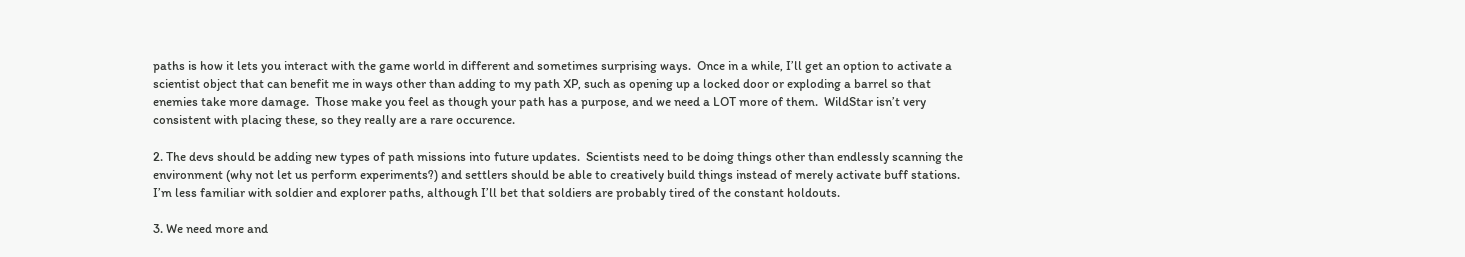paths is how it lets you interact with the game world in different and sometimes surprising ways.  Once in a while, I’ll get an option to activate a scientist object that can benefit me in ways other than adding to my path XP, such as opening up a locked door or exploding a barrel so that enemies take more damage.  Those make you feel as though your path has a purpose, and we need a LOT more of them.  WildStar isn’t very consistent with placing these, so they really are a rare occurence.

2. The devs should be adding new types of path missions into future updates.  Scientists need to be doing things other than endlessly scanning the environment (why not let us perform experiments?) and settlers should be able to creatively build things instead of merely activate buff stations.  I’m less familiar with soldier and explorer paths, although I’ll bet that soldiers are probably tired of the constant holdouts.

3. We need more and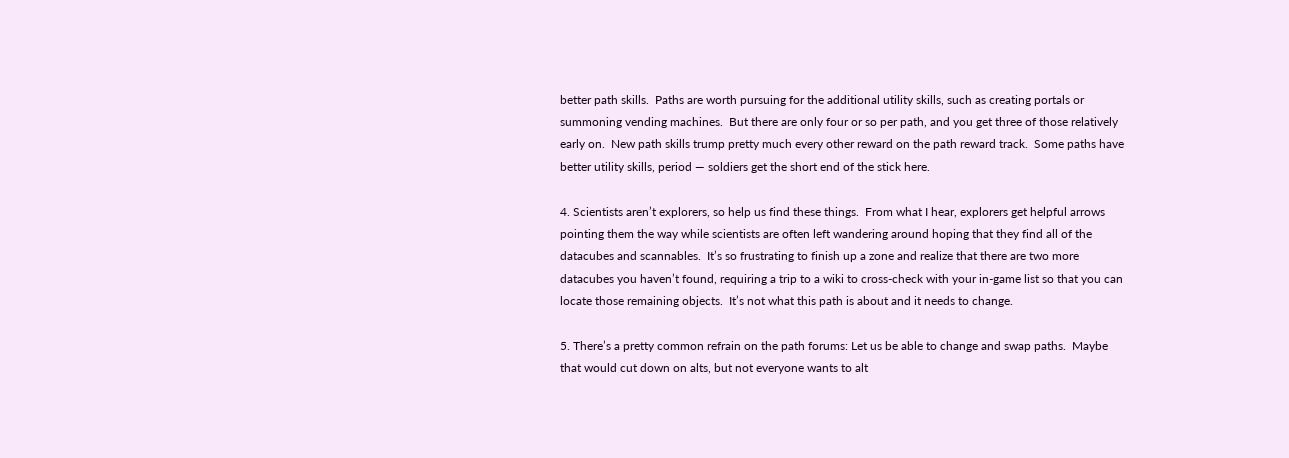better path skills.  Paths are worth pursuing for the additional utility skills, such as creating portals or summoning vending machines.  But there are only four or so per path, and you get three of those relatively early on.  New path skills trump pretty much every other reward on the path reward track.  Some paths have better utility skills, period — soldiers get the short end of the stick here.

4. Scientists aren’t explorers, so help us find these things.  From what I hear, explorers get helpful arrows pointing them the way while scientists are often left wandering around hoping that they find all of the datacubes and scannables.  It’s so frustrating to finish up a zone and realize that there are two more datacubes you haven’t found, requiring a trip to a wiki to cross-check with your in-game list so that you can locate those remaining objects.  It’s not what this path is about and it needs to change.

5. There’s a pretty common refrain on the path forums: Let us be able to change and swap paths.  Maybe that would cut down on alts, but not everyone wants to alt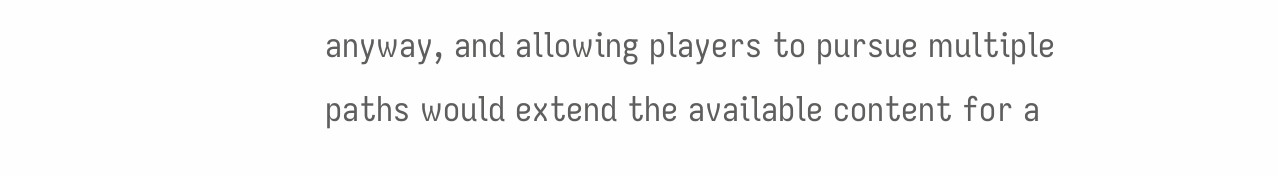anyway, and allowing players to pursue multiple paths would extend the available content for a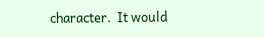character.  It would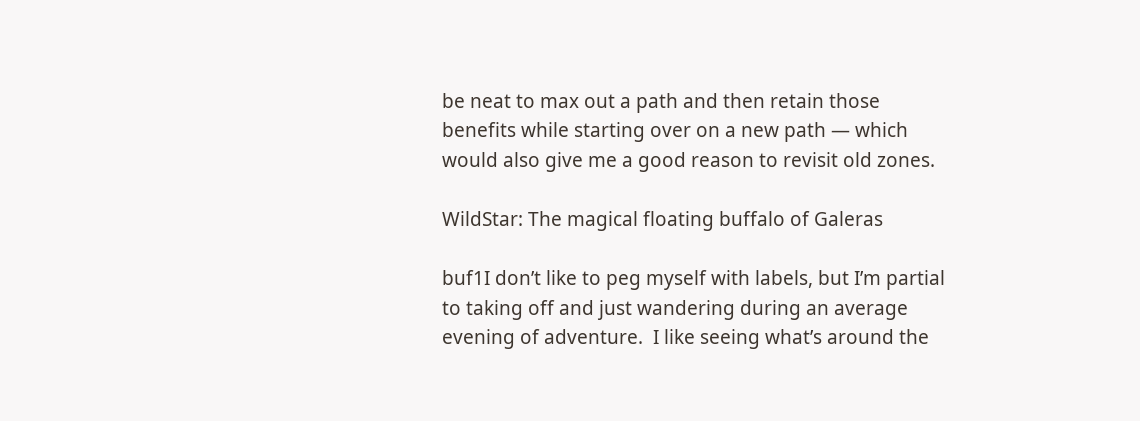be neat to max out a path and then retain those benefits while starting over on a new path — which would also give me a good reason to revisit old zones.

WildStar: The magical floating buffalo of Galeras

buf1I don’t like to peg myself with labels, but I’m partial to taking off and just wandering during an average evening of adventure.  I like seeing what’s around the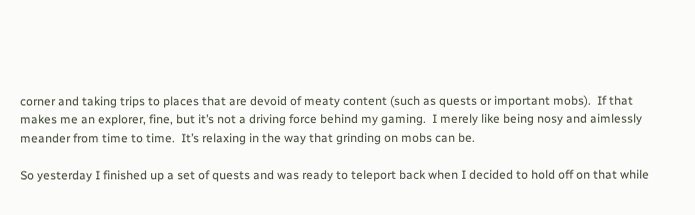corner and taking trips to places that are devoid of meaty content (such as quests or important mobs).  If that makes me an explorer, fine, but it’s not a driving force behind my gaming.  I merely like being nosy and aimlessly meander from time to time.  It’s relaxing in the way that grinding on mobs can be.

So yesterday I finished up a set of quests and was ready to teleport back when I decided to hold off on that while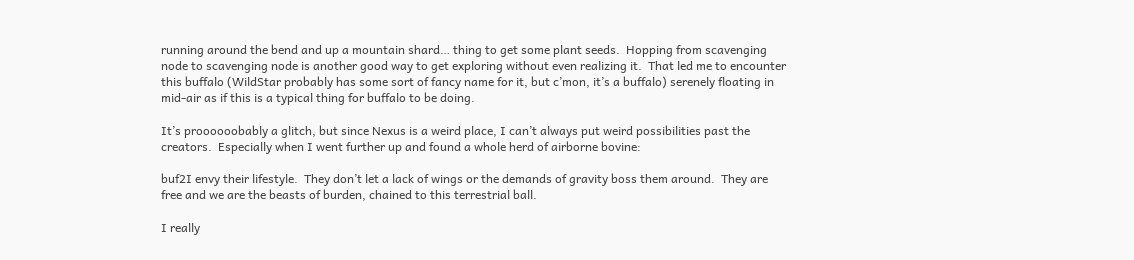running around the bend and up a mountain shard… thing to get some plant seeds.  Hopping from scavenging node to scavenging node is another good way to get exploring without even realizing it.  That led me to encounter this buffalo (WildStar probably has some sort of fancy name for it, but c’mon, it’s a buffalo) serenely floating in mid-air as if this is a typical thing for buffalo to be doing.

It’s proooooobably a glitch, but since Nexus is a weird place, I can’t always put weird possibilities past the creators.  Especially when I went further up and found a whole herd of airborne bovine:

buf2I envy their lifestyle.  They don’t let a lack of wings or the demands of gravity boss them around.  They are free and we are the beasts of burden, chained to this terrestrial ball.

I really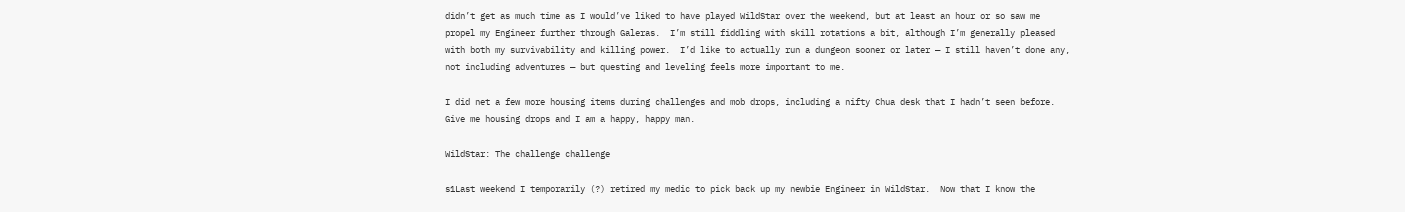didn’t get as much time as I would’ve liked to have played WildStar over the weekend, but at least an hour or so saw me propel my Engineer further through Galeras.  I’m still fiddling with skill rotations a bit, although I’m generally pleased with both my survivability and killing power.  I’d like to actually run a dungeon sooner or later — I still haven’t done any, not including adventures — but questing and leveling feels more important to me.

I did net a few more housing items during challenges and mob drops, including a nifty Chua desk that I hadn’t seen before.  Give me housing drops and I am a happy, happy man.

WildStar: The challenge challenge

s1Last weekend I temporarily (?) retired my medic to pick back up my newbie Engineer in WildStar.  Now that I know the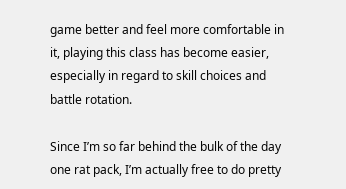game better and feel more comfortable in it, playing this class has become easier, especially in regard to skill choices and battle rotation.

Since I’m so far behind the bulk of the day one rat pack, I’m actually free to do pretty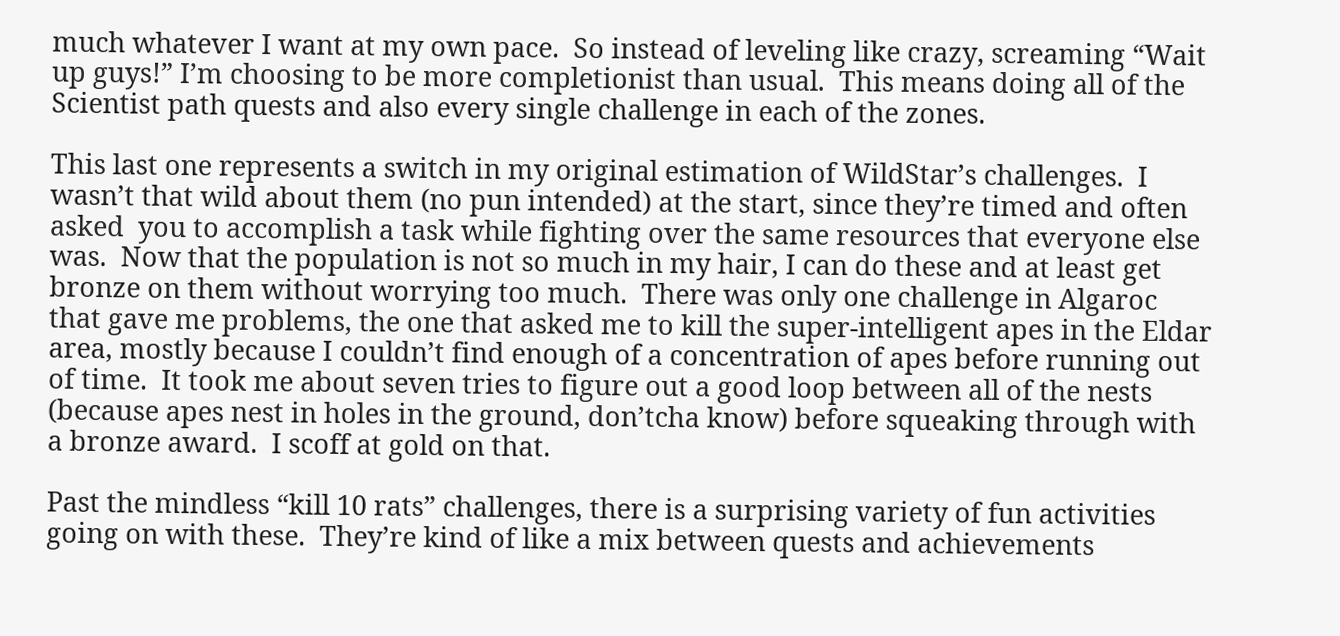much whatever I want at my own pace.  So instead of leveling like crazy, screaming “Wait up guys!” I’m choosing to be more completionist than usual.  This means doing all of the Scientist path quests and also every single challenge in each of the zones.

This last one represents a switch in my original estimation of WildStar’s challenges.  I wasn’t that wild about them (no pun intended) at the start, since they’re timed and often asked  you to accomplish a task while fighting over the same resources that everyone else was.  Now that the population is not so much in my hair, I can do these and at least get bronze on them without worrying too much.  There was only one challenge in Algaroc that gave me problems, the one that asked me to kill the super-intelligent apes in the Eldar area, mostly because I couldn’t find enough of a concentration of apes before running out of time.  It took me about seven tries to figure out a good loop between all of the nests (because apes nest in holes in the ground, don’tcha know) before squeaking through with a bronze award.  I scoff at gold on that.

Past the mindless “kill 10 rats” challenges, there is a surprising variety of fun activities going on with these.  They’re kind of like a mix between quests and achievements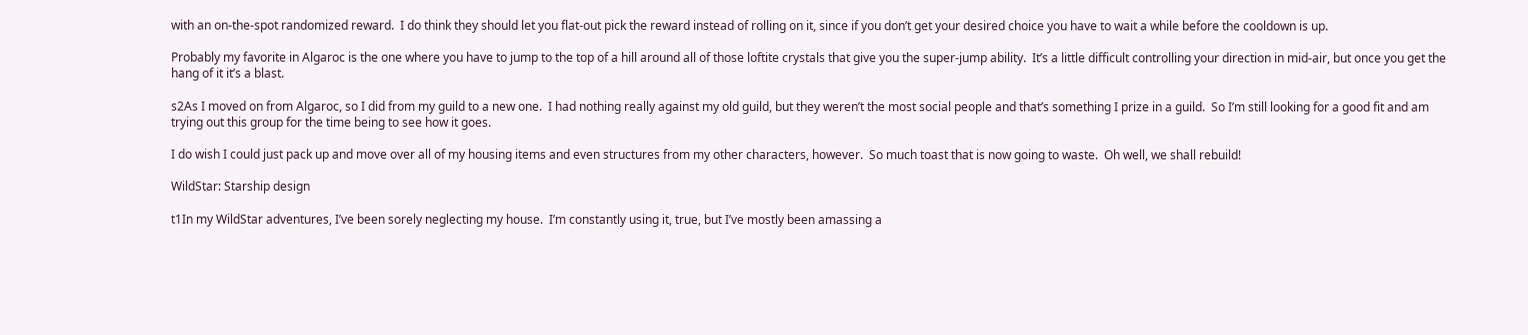with an on-the-spot randomized reward.  I do think they should let you flat-out pick the reward instead of rolling on it, since if you don’t get your desired choice you have to wait a while before the cooldown is up.

Probably my favorite in Algaroc is the one where you have to jump to the top of a hill around all of those loftite crystals that give you the super-jump ability.  It’s a little difficult controlling your direction in mid-air, but once you get the hang of it it’s a blast.

s2As I moved on from Algaroc, so I did from my guild to a new one.  I had nothing really against my old guild, but they weren’t the most social people and that’s something I prize in a guild.  So I’m still looking for a good fit and am trying out this group for the time being to see how it goes.

I do wish I could just pack up and move over all of my housing items and even structures from my other characters, however.  So much toast that is now going to waste.  Oh well, we shall rebuild!

WildStar: Starship design

t1In my WildStar adventures, I’ve been sorely neglecting my house.  I’m constantly using it, true, but I’ve mostly been amassing a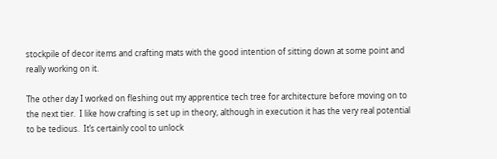stockpile of decor items and crafting mats with the good intention of sitting down at some point and really working on it.

The other day I worked on fleshing out my apprentice tech tree for architecture before moving on to the next tier.  I like how crafting is set up in theory, although in execution it has the very real potential to be tedious.  It’s certainly cool to unlock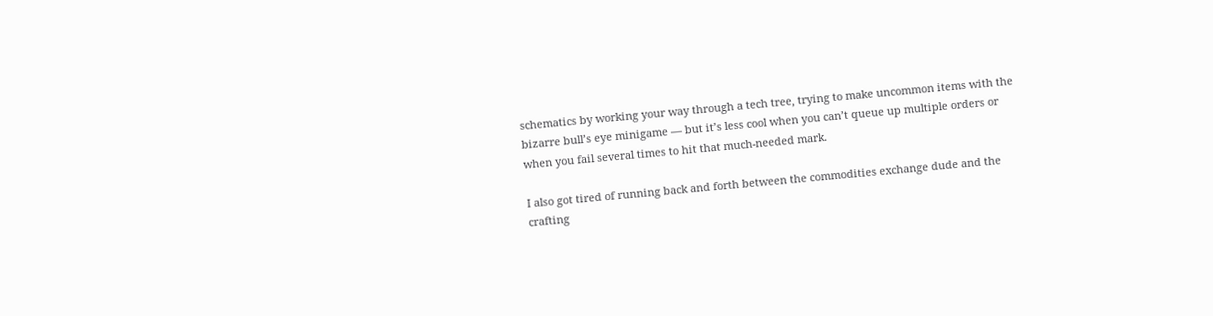schematics by working your way through a tech tree, trying to make uncommon items with the bizarre bull’s eye minigame — but it’s less cool when you can’t queue up multiple orders or when you fail several times to hit that much-needed mark.

I also got tired of running back and forth between the commodities exchange dude and the crafting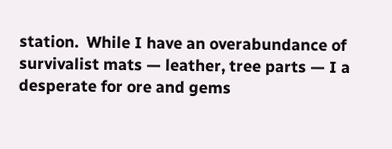station.  While I have an overabundance of survivalist mats — leather, tree parts — I a desperate for ore and gems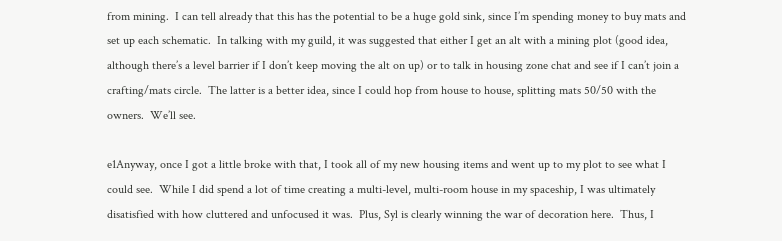from mining.  I can tell already that this has the potential to be a huge gold sink, since I’m spending money to buy mats and set up each schematic.  In talking with my guild, it was suggested that either I get an alt with a mining plot (good idea, although there’s a level barrier if I don’t keep moving the alt on up) or to talk in housing zone chat and see if I can’t join a crafting/mats circle.  The latter is a better idea, since I could hop from house to house, splitting mats 50/50 with the owners.  We’ll see.

e1Anyway, once I got a little broke with that, I took all of my new housing items and went up to my plot to see what I could see.  While I did spend a lot of time creating a multi-level, multi-room house in my spaceship, I was ultimately disatisfied with how cluttered and unfocused it was.  Plus, Syl is clearly winning the war of decoration here.  Thus, I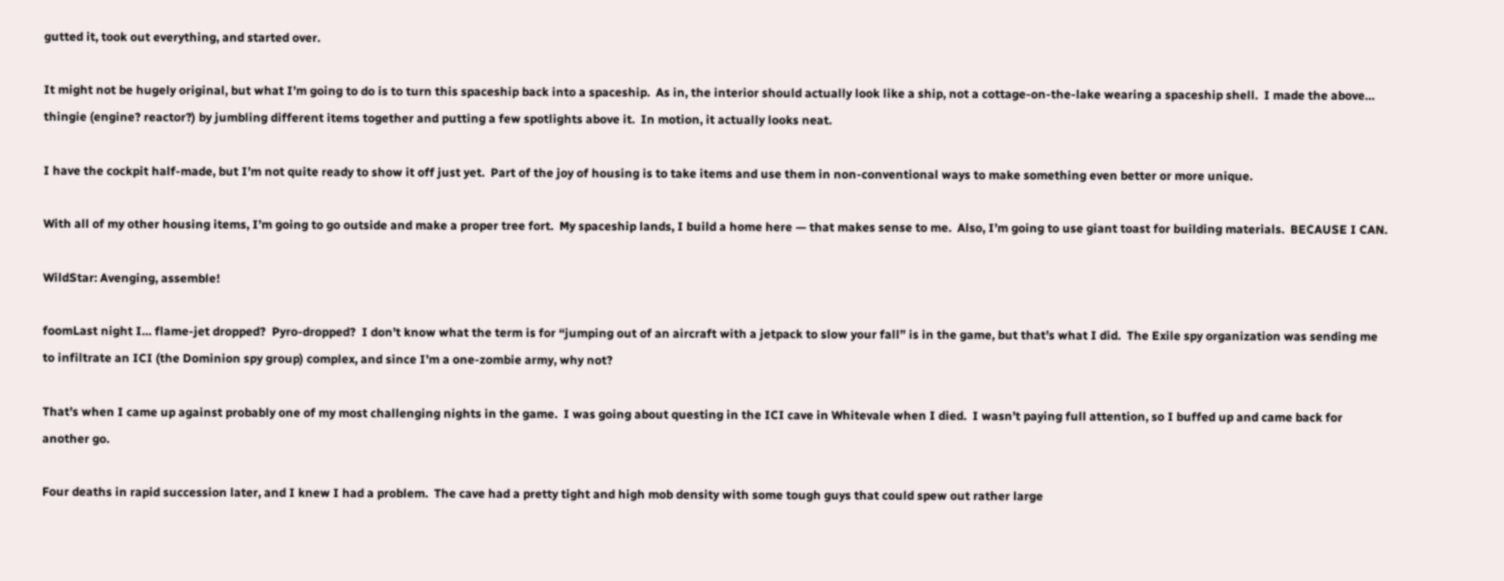gutted it, took out everything, and started over.

It might not be hugely original, but what I’m going to do is to turn this spaceship back into a spaceship.  As in, the interior should actually look like a ship, not a cottage-on-the-lake wearing a spaceship shell.  I made the above… thingie (engine? reactor?) by jumbling different items together and putting a few spotlights above it.  In motion, it actually looks neat.

I have the cockpit half-made, but I’m not quite ready to show it off just yet.  Part of the joy of housing is to take items and use them in non-conventional ways to make something even better or more unique.

With all of my other housing items, I’m going to go outside and make a proper tree fort.  My spaceship lands, I build a home here — that makes sense to me.  Also, I’m going to use giant toast for building materials.  BECAUSE I CAN.

WildStar: Avenging, assemble!

foomLast night I… flame-jet dropped?  Pyro-dropped?  I don’t know what the term is for “jumping out of an aircraft with a jetpack to slow your fall” is in the game, but that’s what I did.  The Exile spy organization was sending me to infiltrate an ICI (the Dominion spy group) complex, and since I’m a one-zombie army, why not?

That’s when I came up against probably one of my most challenging nights in the game.  I was going about questing in the ICI cave in Whitevale when I died.  I wasn’t paying full attention, so I buffed up and came back for another go.

Four deaths in rapid succession later, and I knew I had a problem.  The cave had a pretty tight and high mob density with some tough guys that could spew out rather large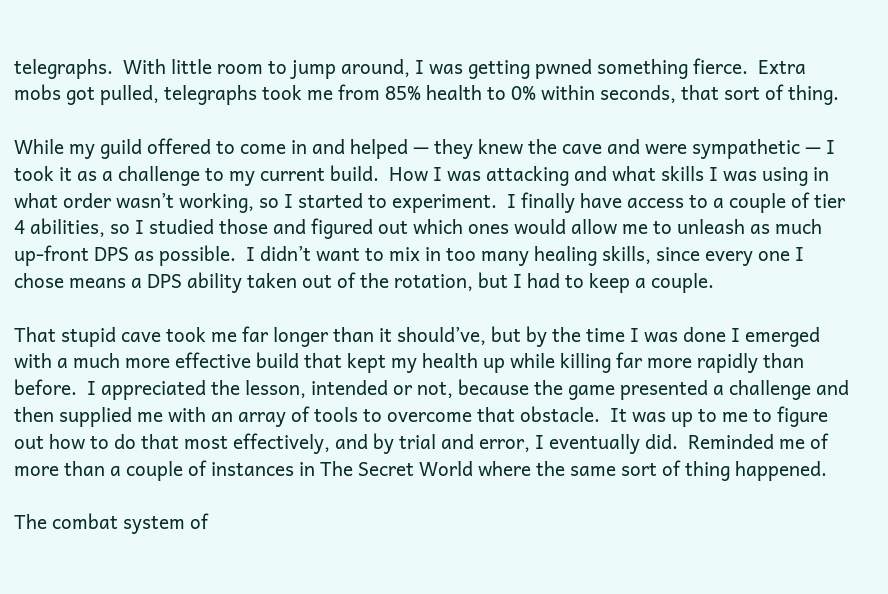telegraphs.  With little room to jump around, I was getting pwned something fierce.  Extra mobs got pulled, telegraphs took me from 85% health to 0% within seconds, that sort of thing.

While my guild offered to come in and helped — they knew the cave and were sympathetic — I took it as a challenge to my current build.  How I was attacking and what skills I was using in what order wasn’t working, so I started to experiment.  I finally have access to a couple of tier 4 abilities, so I studied those and figured out which ones would allow me to unleash as much up-front DPS as possible.  I didn’t want to mix in too many healing skills, since every one I chose means a DPS ability taken out of the rotation, but I had to keep a couple.

That stupid cave took me far longer than it should’ve, but by the time I was done I emerged with a much more effective build that kept my health up while killing far more rapidly than before.  I appreciated the lesson, intended or not, because the game presented a challenge and then supplied me with an array of tools to overcome that obstacle.  It was up to me to figure out how to do that most effectively, and by trial and error, I eventually did.  Reminded me of more than a couple of instances in The Secret World where the same sort of thing happened.

The combat system of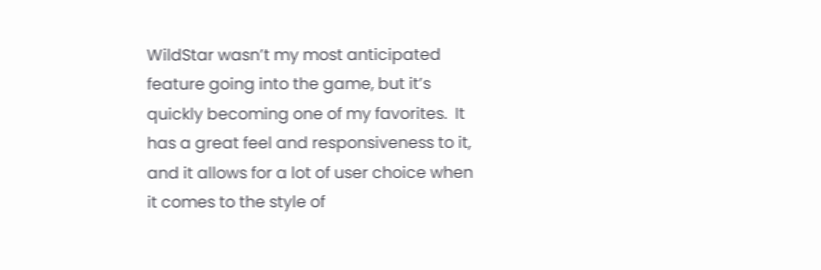WildStar wasn’t my most anticipated feature going into the game, but it’s quickly becoming one of my favorites.  It has a great feel and responsiveness to it, and it allows for a lot of user choice when it comes to the style of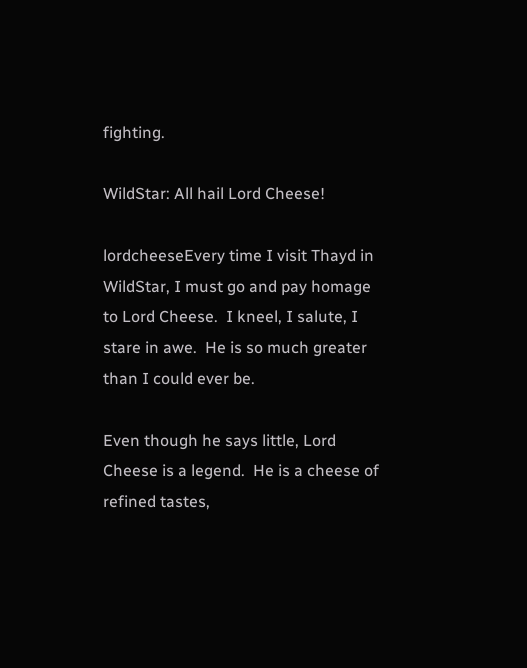fighting.

WildStar: All hail Lord Cheese!

lordcheeseEvery time I visit Thayd in WildStar, I must go and pay homage to Lord Cheese.  I kneel, I salute, I stare in awe.  He is so much greater than I could ever be.

Even though he says little, Lord Cheese is a legend.  He is a cheese of refined tastes,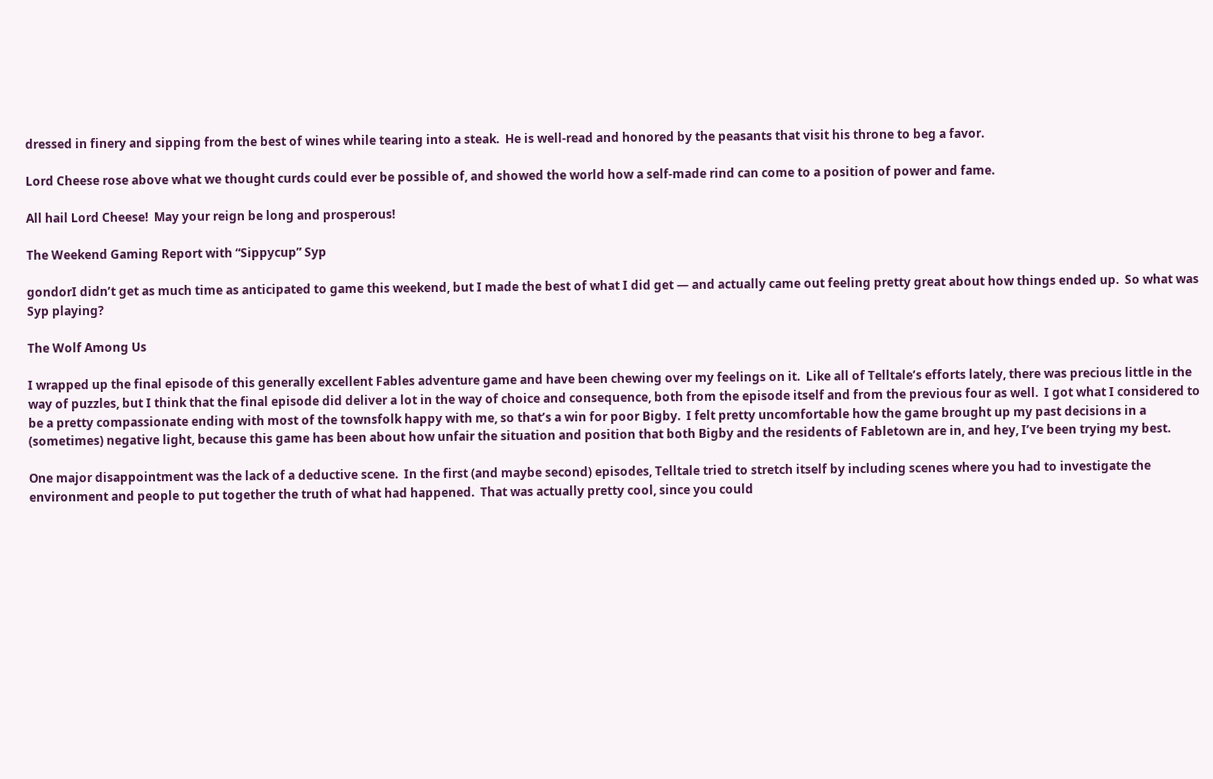dressed in finery and sipping from the best of wines while tearing into a steak.  He is well-read and honored by the peasants that visit his throne to beg a favor.

Lord Cheese rose above what we thought curds could ever be possible of, and showed the world how a self-made rind can come to a position of power and fame.

All hail Lord Cheese!  May your reign be long and prosperous!

The Weekend Gaming Report with “Sippycup” Syp

gondorI didn’t get as much time as anticipated to game this weekend, but I made the best of what I did get — and actually came out feeling pretty great about how things ended up.  So what was Syp playing?

The Wolf Among Us

I wrapped up the final episode of this generally excellent Fables adventure game and have been chewing over my feelings on it.  Like all of Telltale’s efforts lately, there was precious little in the way of puzzles, but I think that the final episode did deliver a lot in the way of choice and consequence, both from the episode itself and from the previous four as well.  I got what I considered to be a pretty compassionate ending with most of the townsfolk happy with me, so that’s a win for poor Bigby.  I felt pretty uncomfortable how the game brought up my past decisions in a (sometimes) negative light, because this game has been about how unfair the situation and position that both Bigby and the residents of Fabletown are in, and hey, I’ve been trying my best.

One major disappointment was the lack of a deductive scene.  In the first (and maybe second) episodes, Telltale tried to stretch itself by including scenes where you had to investigate the environment and people to put together the truth of what had happened.  That was actually pretty cool, since you could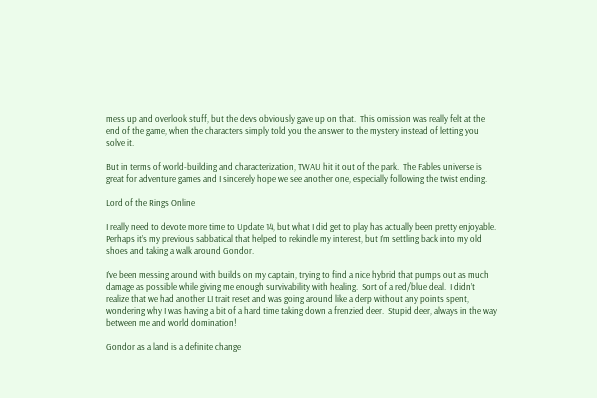mess up and overlook stuff, but the devs obviously gave up on that.  This omission was really felt at the end of the game, when the characters simply told you the answer to the mystery instead of letting you solve it.

But in terms of world-building and characterization, TWAU hit it out of the park.  The Fables universe is great for adventure games and I sincerely hope we see another one, especially following the twist ending.

Lord of the Rings Online

I really need to devote more time to Update 14, but what I did get to play has actually been pretty enjoyable.  Perhaps it’s my previous sabbatical that helped to rekindle my interest, but I’m settling back into my old shoes and taking a walk around Gondor.

I’ve been messing around with builds on my captain, trying to find a nice hybrid that pumps out as much damage as possible while giving me enough survivability with healing.  Sort of a red/blue deal.  I didn’t realize that we had another LI trait reset and was going around like a derp without any points spent, wondering why I was having a bit of a hard time taking down a frenzied deer.  Stupid deer, always in the way between me and world domination!

Gondor as a land is a definite change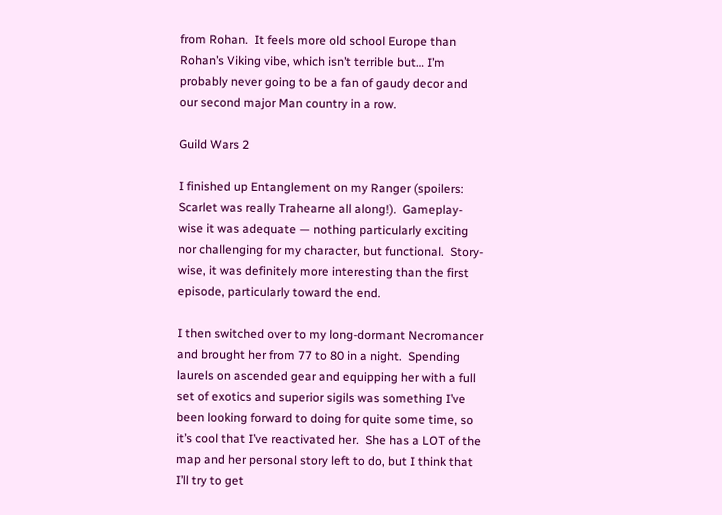from Rohan.  It feels more old school Europe than Rohan’s Viking vibe, which isn’t terrible but… I’m probably never going to be a fan of gaudy decor and our second major Man country in a row.

Guild Wars 2

I finished up Entanglement on my Ranger (spoilers: Scarlet was really Trahearne all along!).  Gameplay-wise it was adequate — nothing particularly exciting nor challenging for my character, but functional.  Story-wise, it was definitely more interesting than the first episode, particularly toward the end.

I then switched over to my long-dormant Necromancer and brought her from 77 to 80 in a night.  Spending laurels on ascended gear and equipping her with a full set of exotics and superior sigils was something I’ve been looking forward to doing for quite some time, so it’s cool that I’ve reactivated her.  She has a LOT of the map and her personal story left to do, but I think that I’ll try to get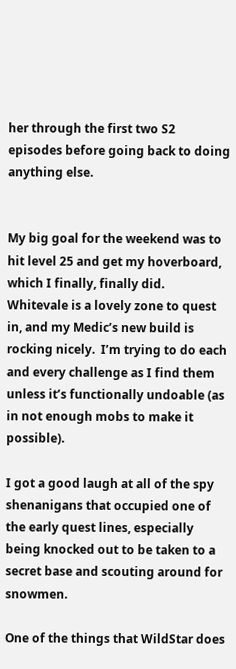her through the first two S2 episodes before going back to doing anything else.


My big goal for the weekend was to hit level 25 and get my hoverboard, which I finally, finally did.  Whitevale is a lovely zone to quest in, and my Medic’s new build is rocking nicely.  I’m trying to do each and every challenge as I find them unless it’s functionally undoable (as in not enough mobs to make it possible).

I got a good laugh at all of the spy shenanigans that occupied one of the early quest lines, especially being knocked out to be taken to a secret base and scouting around for snowmen.

One of the things that WildStar does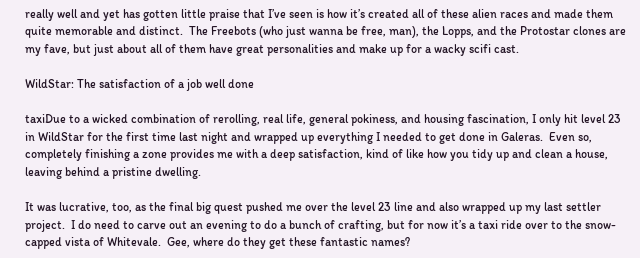really well and yet has gotten little praise that I’ve seen is how it’s created all of these alien races and made them quite memorable and distinct.  The Freebots (who just wanna be free, man), the Lopps, and the Protostar clones are my fave, but just about all of them have great personalities and make up for a wacky scifi cast.

WildStar: The satisfaction of a job well done

taxiDue to a wicked combination of rerolling, real life, general pokiness, and housing fascination, I only hit level 23 in WildStar for the first time last night and wrapped up everything I needed to get done in Galeras.  Even so, completely finishing a zone provides me with a deep satisfaction, kind of like how you tidy up and clean a house, leaving behind a pristine dwelling.

It was lucrative, too, as the final big quest pushed me over the level 23 line and also wrapped up my last settler project.  I do need to carve out an evening to do a bunch of crafting, but for now it’s a taxi ride over to the snow-capped vista of Whitevale.  Gee, where do they get these fantastic names?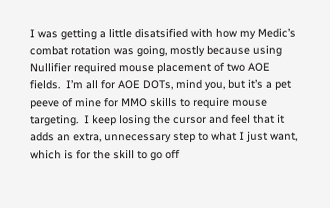I was getting a little disatsified with how my Medic’s combat rotation was going, mostly because using Nullifier required mouse placement of two AOE fields.  I’m all for AOE DOTs, mind you, but it’s a pet peeve of mine for MMO skills to require mouse targeting.  I keep losing the cursor and feel that it adds an extra, unnecessary step to what I just want, which is for the skill to go off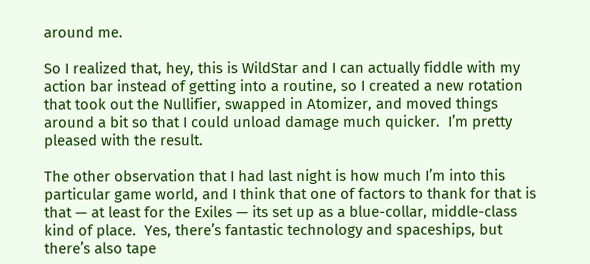around me.

So I realized that, hey, this is WildStar and I can actually fiddle with my action bar instead of getting into a routine, so I created a new rotation that took out the Nullifier, swapped in Atomizer, and moved things around a bit so that I could unload damage much quicker.  I’m pretty pleased with the result.

The other observation that I had last night is how much I’m into this particular game world, and I think that one of factors to thank for that is that — at least for the Exiles — its set up as a blue-collar, middle-class kind of place.  Yes, there’s fantastic technology and spaceships, but there’s also tape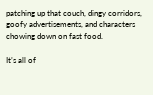patching up that couch, dingy corridors, goofy advertisements, and characters chowing down on fast food.

It’s all of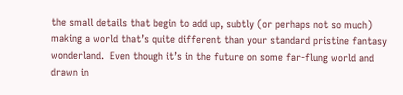the small details that begin to add up, subtly (or perhaps not so much) making a world that’s quite different than your standard pristine fantasy wonderland.  Even though it’s in the future on some far-flung world and drawn in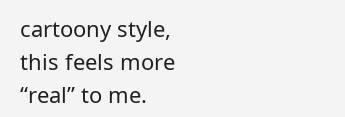cartoony style, this feels more “real” to me.